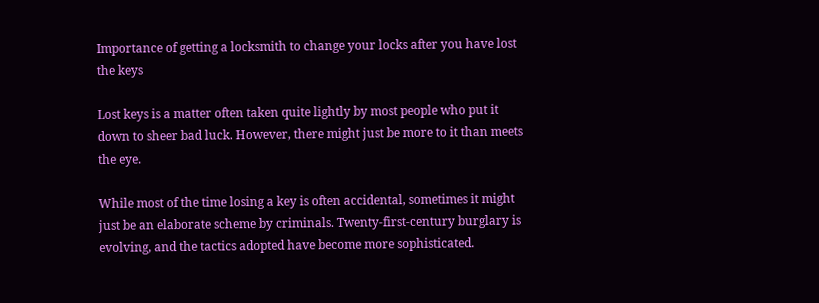Importance of getting a locksmith to change your locks after you have lost the keys

Lost keys is a matter often taken quite lightly by most people who put it down to sheer bad luck. However, there might just be more to it than meets the eye.

While most of the time losing a key is often accidental, sometimes it might just be an elaborate scheme by criminals. Twenty-first-century burglary is evolving, and the tactics adopted have become more sophisticated.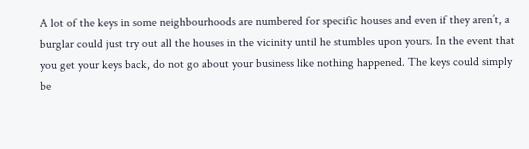A lot of the keys in some neighbourhoods are numbered for specific houses and even if they aren’t, a burglar could just try out all the houses in the vicinity until he stumbles upon yours. In the event that you get your keys back, do not go about your business like nothing happened. The keys could simply be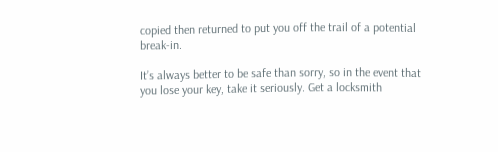copied then returned to put you off the trail of a potential break-in.

It’s always better to be safe than sorry, so in the event that you lose your key, take it seriously. Get a locksmith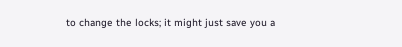to change the locks; it might just save you a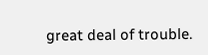great deal of trouble.